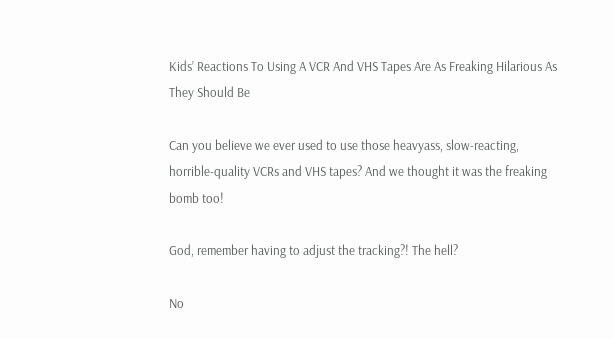Kids’ Reactions To Using A VCR And VHS Tapes Are As Freaking Hilarious As They Should Be

Can you believe we ever used to use those heavyass, slow-reacting, horrible-quality VCRs and VHS tapes? And we thought it was the freaking bomb too!

God, remember having to adjust the tracking?! The hell?

No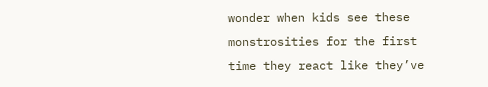wonder when kids see these monstrosities for the first time they react like they’ve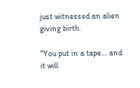just witnessed an alien giving birth.

“You put in a tape… and it will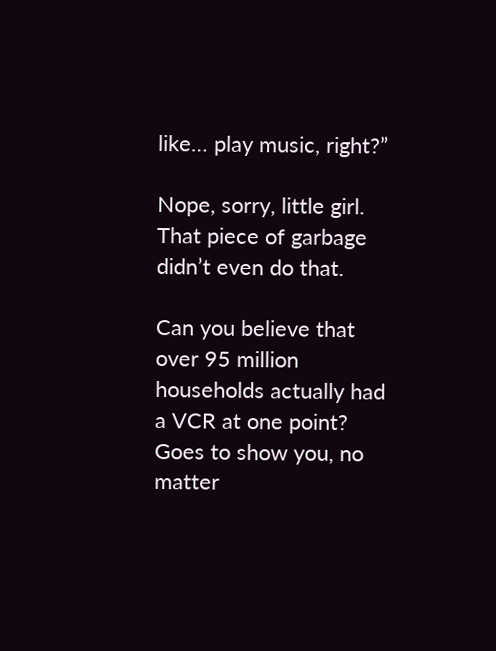like… play music, right?”

Nope, sorry, little girl. That piece of garbage didn’t even do that.

Can you believe that over 95 million households actually had a VCR at one point? Goes to show you, no matter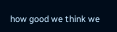how good we think we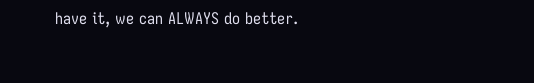have it, we can ALWAYS do better.